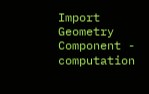Import Geometry Component - computation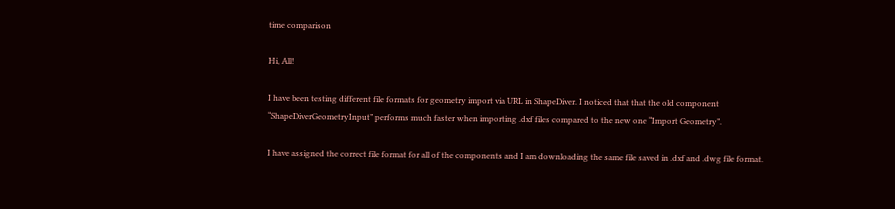time comparison

Hi, All!

I have been testing different file formats for geometry import via URL in ShapeDiver. I noticed that that the old component “ShapeDiverGeometryInput” performs much faster when importing .dxf files compared to the new one “Import Geometry”.

I have assigned the correct file format for all of the components and I am downloading the same file saved in .dxf and .dwg file format.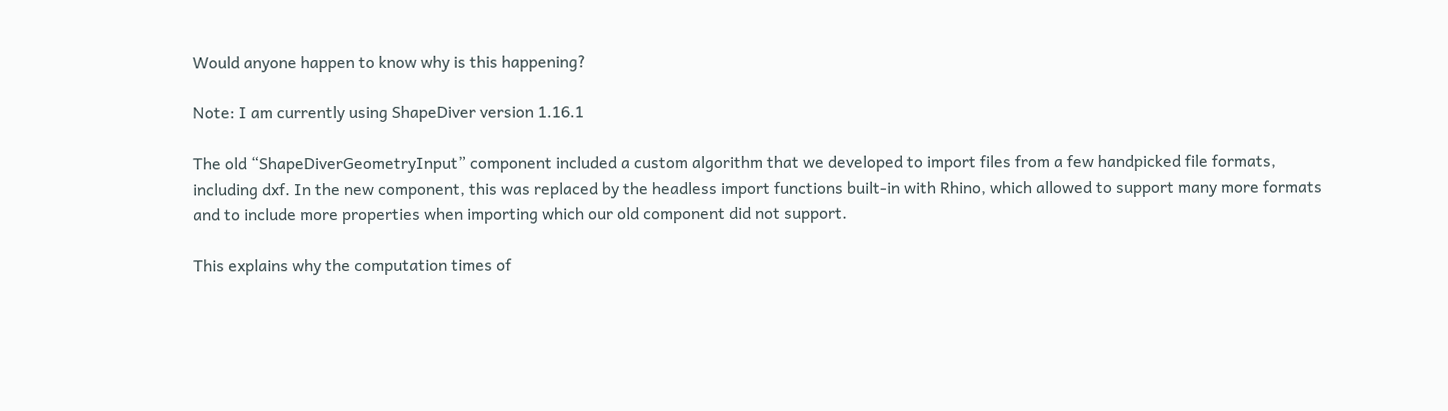Would anyone happen to know why is this happening?

Note: I am currently using ShapeDiver version 1.16.1

The old “ShapeDiverGeometryInput” component included a custom algorithm that we developed to import files from a few handpicked file formats, including dxf. In the new component, this was replaced by the headless import functions built-in with Rhino, which allowed to support many more formats and to include more properties when importing which our old component did not support.

This explains why the computation times of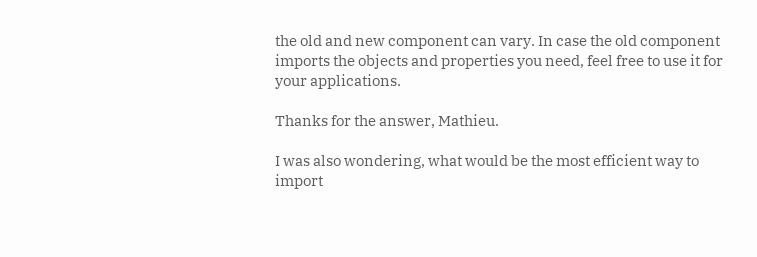the old and new component can vary. In case the old component imports the objects and properties you need, feel free to use it for your applications.

Thanks for the answer, Mathieu.

I was also wondering, what would be the most efficient way to import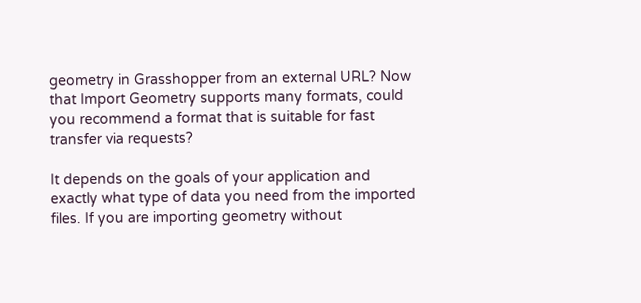geometry in Grasshopper from an external URL? Now that Import Geometry supports many formats, could you recommend a format that is suitable for fast transfer via requests?

It depends on the goals of your application and exactly what type of data you need from the imported files. If you are importing geometry without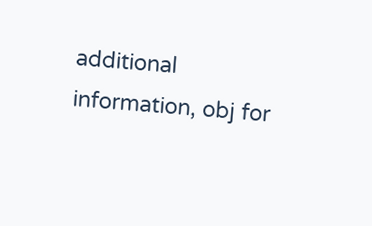additional information, obj for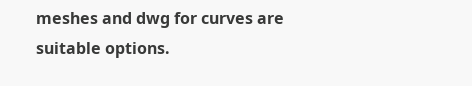meshes and dwg for curves are suitable options.